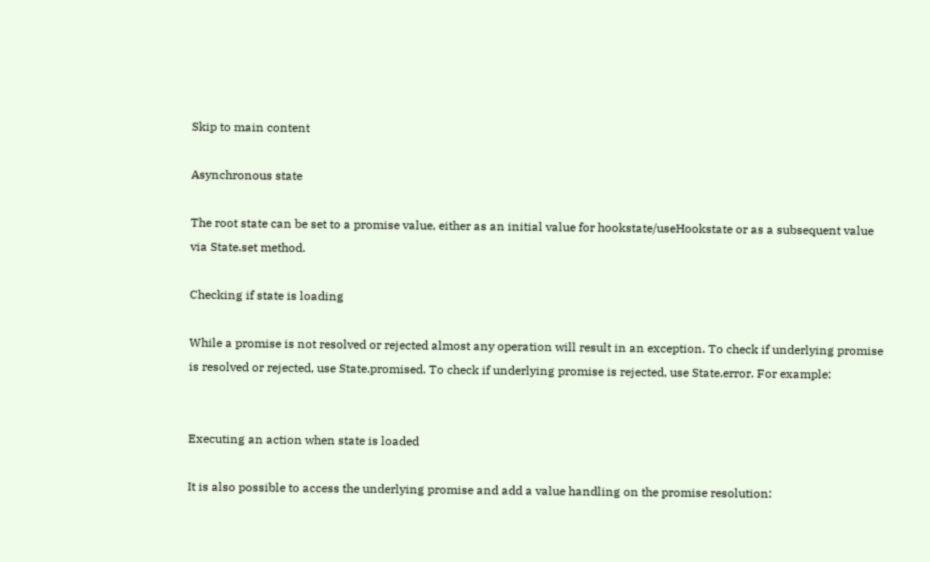Skip to main content

Asynchronous state

The root state can be set to a promise value, either as an initial value for hookstate/useHookstate or as a subsequent value via State.set method.

Checking if state is loading

While a promise is not resolved or rejected almost any operation will result in an exception. To check if underlying promise is resolved or rejected, use State.promised. To check if underlying promise is rejected, use State.error. For example:


Executing an action when state is loaded

It is also possible to access the underlying promise and add a value handling on the promise resolution: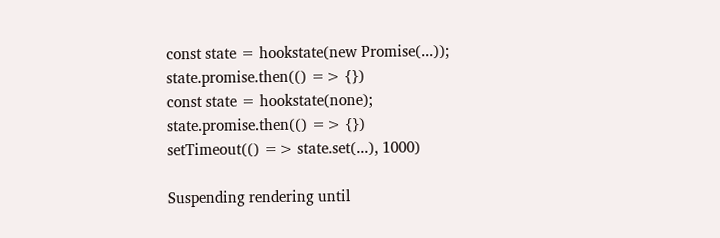const state = hookstate(new Promise(...));
state.promise.then(() => {})
const state = hookstate(none);
state.promise.then(() => {})
setTimeout(() => state.set(...), 1000)

Suspending rendering until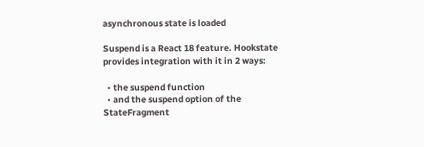asynchronous state is loaded

Suspend is a React 18 feature. Hookstate provides integration with it in 2 ways:

  • the suspend function
  • and the suspend option of the StateFragment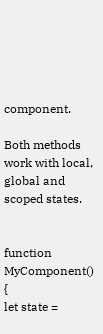component.

Both methods work with local, global and scoped states.


function MyComponent() {
let state =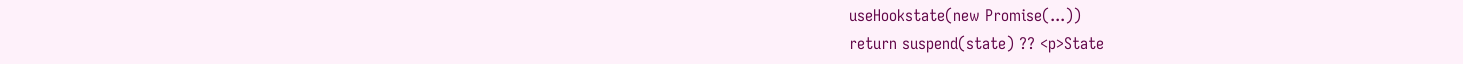useHookstate(new Promise(...))
return suspend(state) ?? <p>State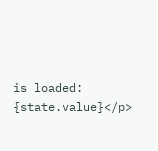is loaded: {state.value}</p>